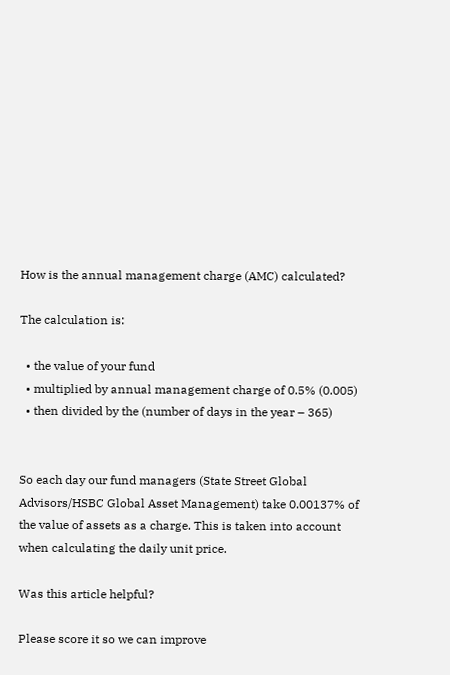How is the annual management charge (AMC) calculated?

The calculation is:

  • the value of your fund
  • multiplied by annual management charge of 0.5% (0.005)
  • then divided by the (number of days in the year – 365)


So each day our fund managers (State Street Global Advisors/HSBC Global Asset Management) take 0.00137% of the value of assets as a charge. This is taken into account when calculating the daily unit price.

Was this article helpful?

Please score it so we can improve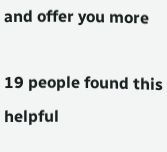and offer you more

19 people found this helpful